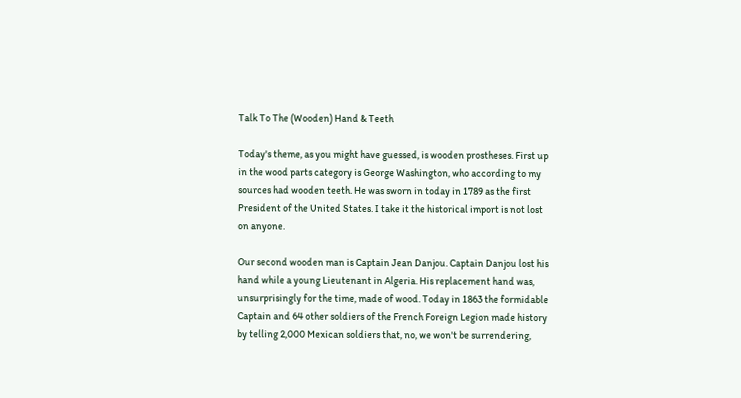Talk To The (Wooden) Hand & Teeth

Today's theme, as you might have guessed, is wooden prostheses. First up in the wood parts category is George Washington, who according to my sources had wooden teeth. He was sworn in today in 1789 as the first President of the United States. I take it the historical import is not lost on anyone.

Our second wooden man is Captain Jean Danjou. Captain Danjou lost his hand while a young Lieutenant in Algeria. His replacement hand was, unsurprisingly for the time, made of wood. Today in 1863 the formidable Captain and 64 other soldiers of the French Foreign Legion made history by telling 2,000 Mexican soldiers that, no, we won't be surrendering,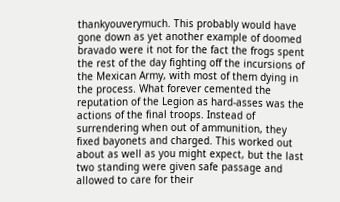thankyouverymuch. This probably would have gone down as yet another example of doomed bravado were it not for the fact the frogs spent the rest of the day fighting off the incursions of the Mexican Army, with most of them dying in the process. What forever cemented the reputation of the Legion as hard-asses was the actions of the final troops. Instead of surrendering when out of ammunition, they fixed bayonets and charged. This worked out about as well as you might expect, but the last two standing were given safe passage and allowed to care for their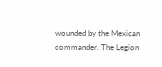wounded by the Mexican commander. The Legion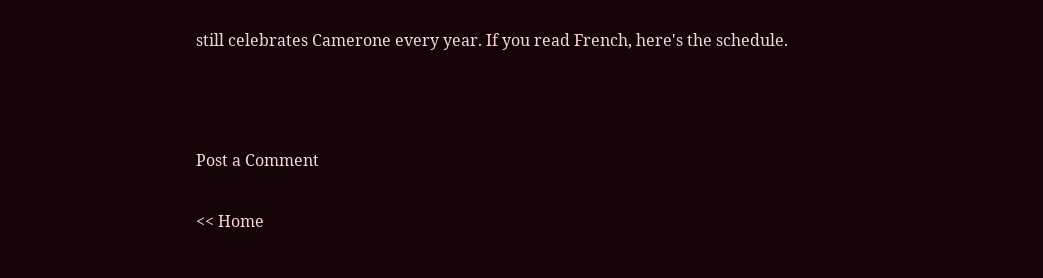still celebrates Camerone every year. If you read French, here's the schedule.



Post a Comment

<< Home